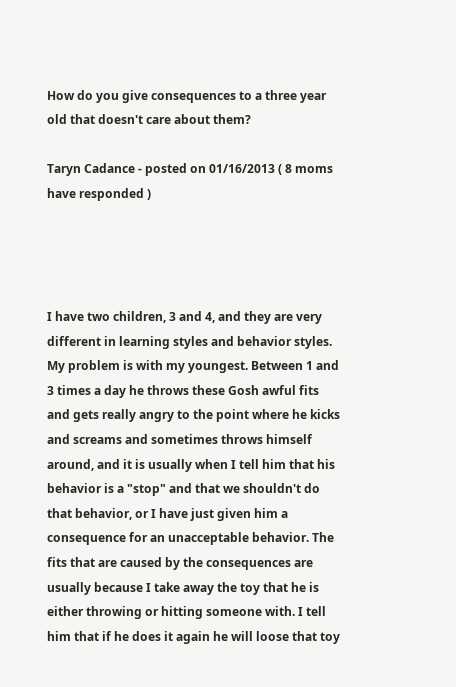How do you give consequences to a three year old that doesn't care about them?

Taryn Cadance - posted on 01/16/2013 ( 8 moms have responded )




I have two children, 3 and 4, and they are very different in learning styles and behavior styles. My problem is with my youngest. Between 1 and 3 times a day he throws these Gosh awful fits and gets really angry to the point where he kicks and screams and sometimes throws himself around, and it is usually when I tell him that his behavior is a "stop" and that we shouldn't do that behavior, or I have just given him a consequence for an unacceptable behavior. The fits that are caused by the consequences are usually because I take away the toy that he is either throwing or hitting someone with. I tell him that if he does it again he will loose that toy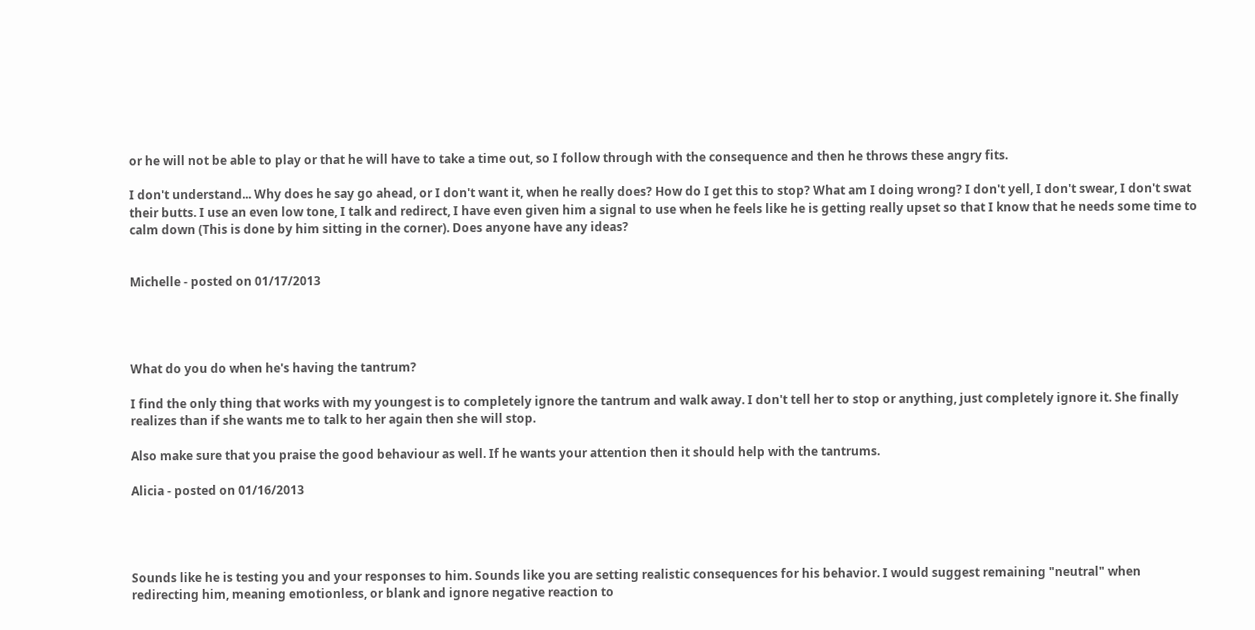or he will not be able to play or that he will have to take a time out, so I follow through with the consequence and then he throws these angry fits.

I don't understand... Why does he say go ahead, or I don't want it, when he really does? How do I get this to stop? What am I doing wrong? I don't yell, I don't swear, I don't swat their butts. I use an even low tone, I talk and redirect, I have even given him a signal to use when he feels like he is getting really upset so that I know that he needs some time to calm down (This is done by him sitting in the corner). Does anyone have any ideas?


Michelle - posted on 01/17/2013




What do you do when he's having the tantrum?

I find the only thing that works with my youngest is to completely ignore the tantrum and walk away. I don't tell her to stop or anything, just completely ignore it. She finally realizes than if she wants me to talk to her again then she will stop.

Also make sure that you praise the good behaviour as well. If he wants your attention then it should help with the tantrums.

Alicia - posted on 01/16/2013




Sounds like he is testing you and your responses to him. Sounds like you are setting realistic consequences for his behavior. I would suggest remaining "neutral" when redirecting him, meaning emotionless, or blank and ignore negative reaction to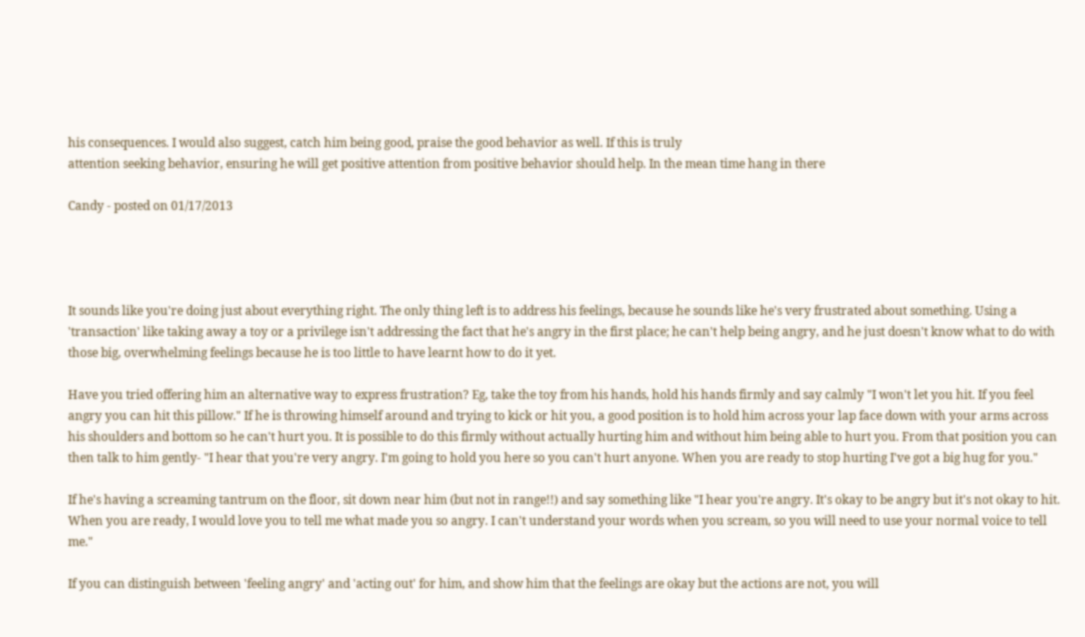his consequences. I would also suggest, catch him being good, praise the good behavior as well. If this is truly
attention seeking behavior, ensuring he will get positive attention from positive behavior should help. In the mean time hang in there

Candy - posted on 01/17/2013




It sounds like you're doing just about everything right. The only thing left is to address his feelings, because he sounds like he's very frustrated about something. Using a 'transaction' like taking away a toy or a privilege isn't addressing the fact that he's angry in the first place; he can't help being angry, and he just doesn't know what to do with those big, overwhelming feelings because he is too little to have learnt how to do it yet.

Have you tried offering him an alternative way to express frustration? Eg, take the toy from his hands, hold his hands firmly and say calmly "I won't let you hit. If you feel angry you can hit this pillow." If he is throwing himself around and trying to kick or hit you, a good position is to hold him across your lap face down with your arms across his shoulders and bottom so he can't hurt you. It is possible to do this firmly without actually hurting him and without him being able to hurt you. From that position you can then talk to him gently- "I hear that you're very angry. I'm going to hold you here so you can't hurt anyone. When you are ready to stop hurting I've got a big hug for you."

If he's having a screaming tantrum on the floor, sit down near him (but not in range!!) and say something like "I hear you're angry. It's okay to be angry but it's not okay to hit. When you are ready, I would love you to tell me what made you so angry. I can't understand your words when you scream, so you will need to use your normal voice to tell me."

If you can distinguish between 'feeling angry' and 'acting out' for him, and show him that the feelings are okay but the actions are not, you will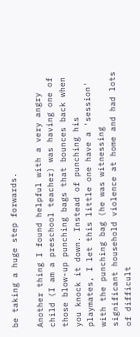be taking a huge step forwards.

Another thing I found helpful with a very angry child (I am a preschool teacher) was having one of those blow-up punching bags that bounces back when you knock it down. Instead of punching his playmates, I let this little one have a 'session' with the punching bag (he was witnessing significant household violence at home and had lots of difficult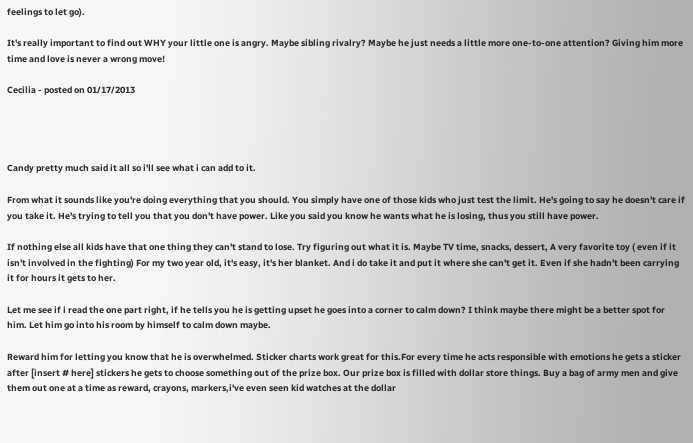feelings to let go).

It's really important to find out WHY your little one is angry. Maybe sibling rivalry? Maybe he just needs a little more one-to-one attention? Giving him more time and love is never a wrong move!

Cecilia - posted on 01/17/2013




Candy pretty much said it all so i'll see what i can add to it.

From what it sounds like you're doing everything that you should. You simply have one of those kids who just test the limit. He's going to say he doesn't care if you take it. He's trying to tell you that you don't have power. Like you said you know he wants what he is losing, thus you still have power.

If nothing else all kids have that one thing they can't stand to lose. Try figuring out what it is. Maybe TV time, snacks, dessert, A very favorite toy ( even if it isn't involved in the fighting) For my two year old, it's easy, it's her blanket. And i do take it and put it where she can't get it. Even if she hadn't been carrying it for hours it gets to her.

Let me see if i read the one part right, if he tells you he is getting upset he goes into a corner to calm down? I think maybe there might be a better spot for him. Let him go into his room by himself to calm down maybe.

Reward him for letting you know that he is overwhelmed. Sticker charts work great for this.For every time he acts responsible with emotions he gets a sticker after [insert # here] stickers he gets to choose something out of the prize box. Our prize box is filled with dollar store things. Buy a bag of army men and give them out one at a time as reward, crayons, markers,i've even seen kid watches at the dollar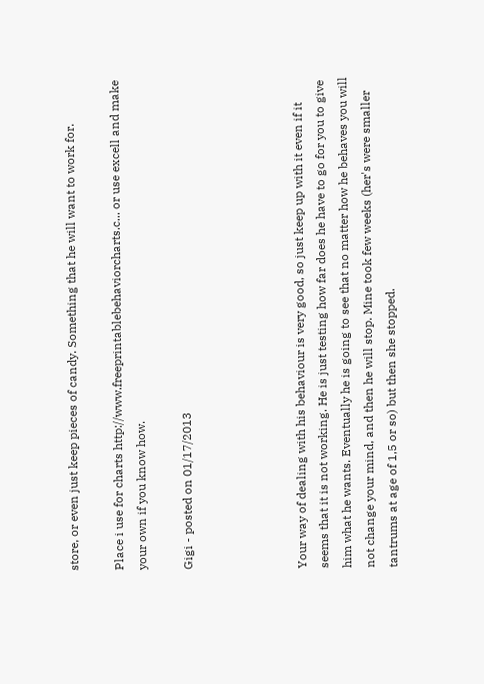store, or even just keep pieces of candy. Something that he will want to work for.

Place i use for charts http://www.freeprintablebehaviorcharts.c... or use excell and make your own if you know how.

Gigi - posted on 01/17/2013




Your way of dealing with his behaviour is very good, so just keep up with it even if it seems that it is not working. He is just testing how far does he have to go for you to give him what he wants. Eventually he is going to see that no matter how he behaves you will not change your mind, and then he will stop. Mine took few weeks (her's were smaller tantrums at age of 1,5 or so) but then she stopped.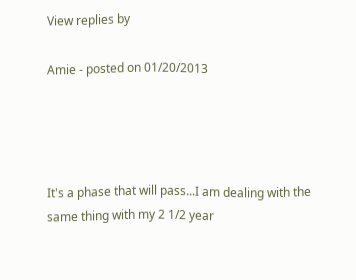View replies by

Amie - posted on 01/20/2013




It's a phase that will pass...I am dealing with the same thing with my 2 1/2 year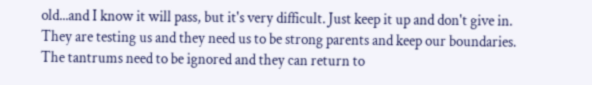old...and I know it will pass, but it's very difficult. Just keep it up and don't give in. They are testing us and they need us to be strong parents and keep our boundaries. The tantrums need to be ignored and they can return to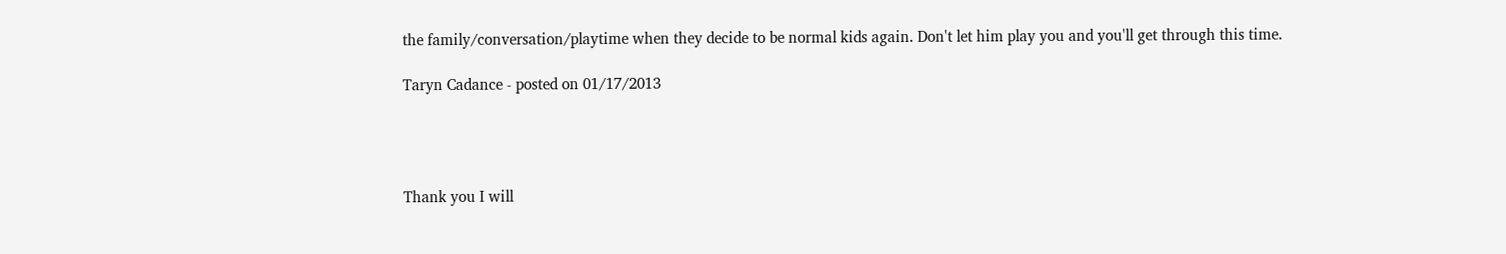the family/conversation/playtime when they decide to be normal kids again. Don't let him play you and you'll get through this time.

Taryn Cadance - posted on 01/17/2013




Thank you I will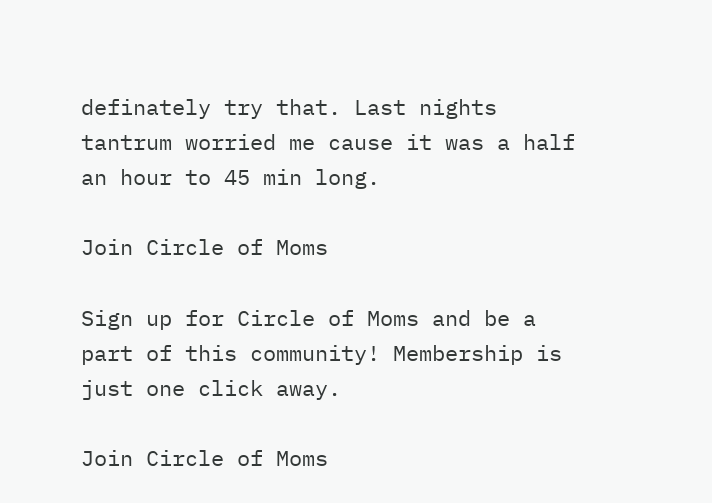definately try that. Last nights tantrum worried me cause it was a half an hour to 45 min long.

Join Circle of Moms

Sign up for Circle of Moms and be a part of this community! Membership is just one click away.

Join Circle of Moms